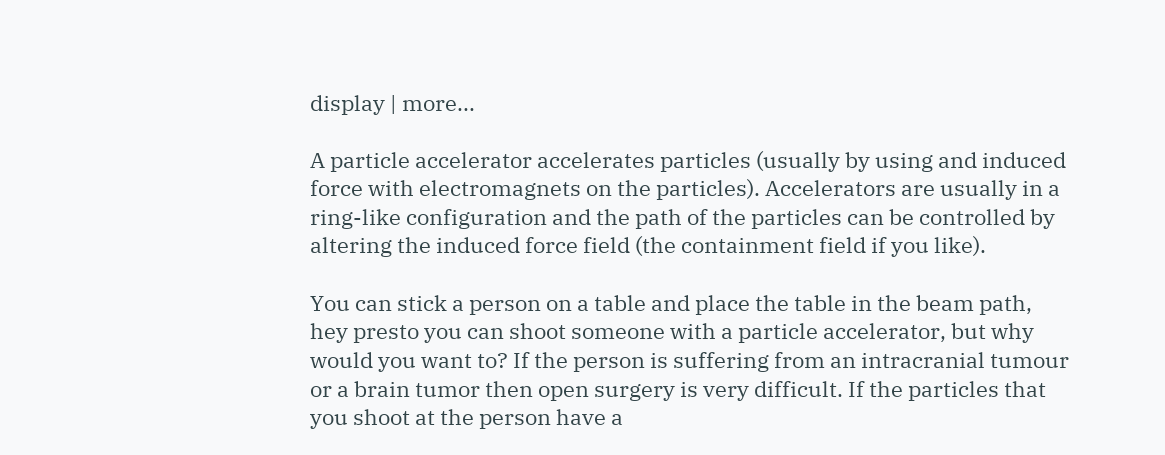display | more...

A particle accelerator accelerates particles (usually by using and induced force with electromagnets on the particles). Accelerators are usually in a ring-like configuration and the path of the particles can be controlled by altering the induced force field (the containment field if you like).

You can stick a person on a table and place the table in the beam path, hey presto you can shoot someone with a particle accelerator, but why would you want to? If the person is suffering from an intracranial tumour or a brain tumor then open surgery is very difficult. If the particles that you shoot at the person have a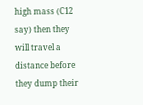high mass (C12 say) then they will travel a distance before they dump their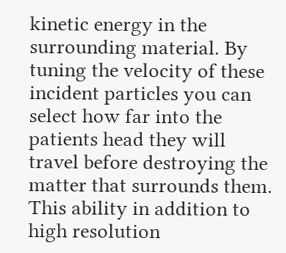kinetic energy in the surrounding material. By tuning the velocity of these incident particles you can select how far into the patients head they will travel before destroying the matter that surrounds them. This ability in addition to high resolution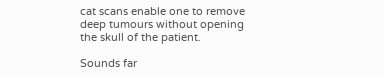cat scans enable one to remove deep tumours without opening the skull of the patient.

Sounds far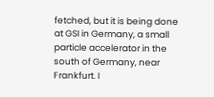fetched, but it is being done at GSI in Germany, a small particle accelerator in the south of Germany, near Frankfurt. I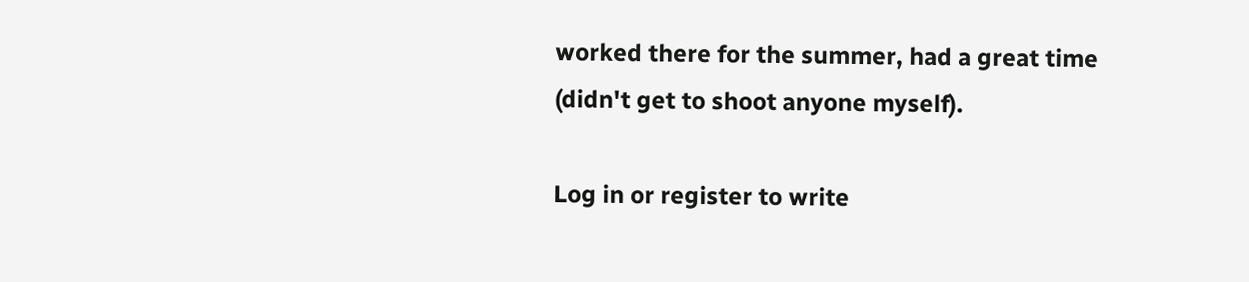worked there for the summer, had a great time (didn't get to shoot anyone myself).

Log in or register to write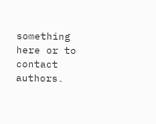something here or to contact authors.